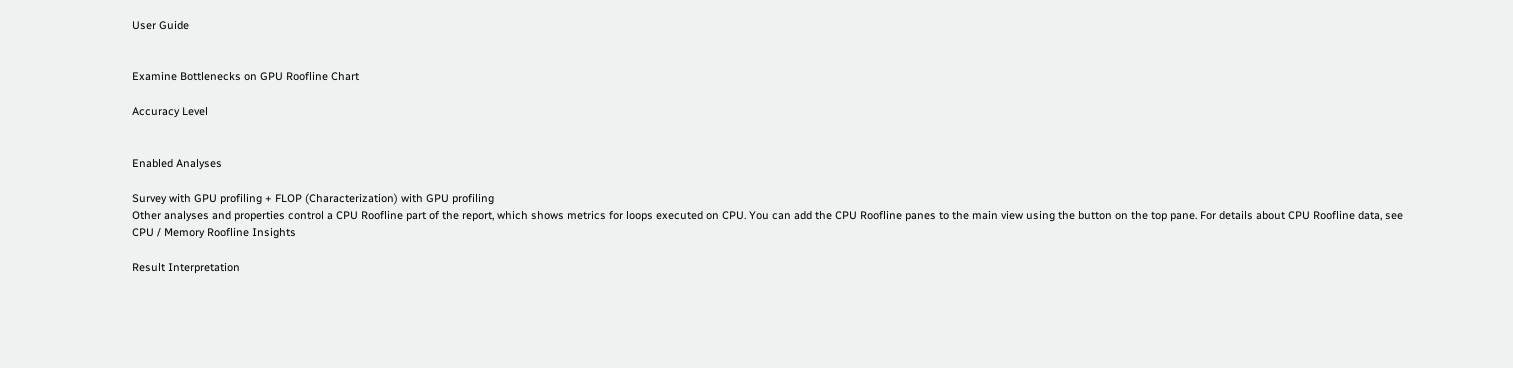User Guide


Examine Bottlenecks on GPU Roofline Chart

Accuracy Level


Enabled Analyses

Survey with GPU profiling + FLOP (Characterization) with GPU profiling
Other analyses and properties control a CPU Roofline part of the report, which shows metrics for loops executed on CPU. You can add the CPU Roofline panes to the main view using the button on the top pane. For details about CPU Roofline data, see
CPU / Memory Roofline Insights

Result Interpretation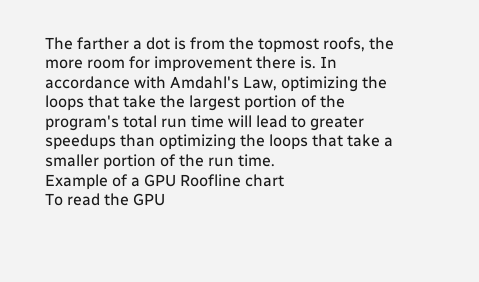The farther a dot is from the topmost roofs, the more room for improvement there is. In accordance with Amdahl's Law, optimizing the loops that take the largest portion of the program's total run time will lead to greater speedups than optimizing the loops that take a smaller portion of the run time.
Example of a GPU Roofline chart
To read the GPU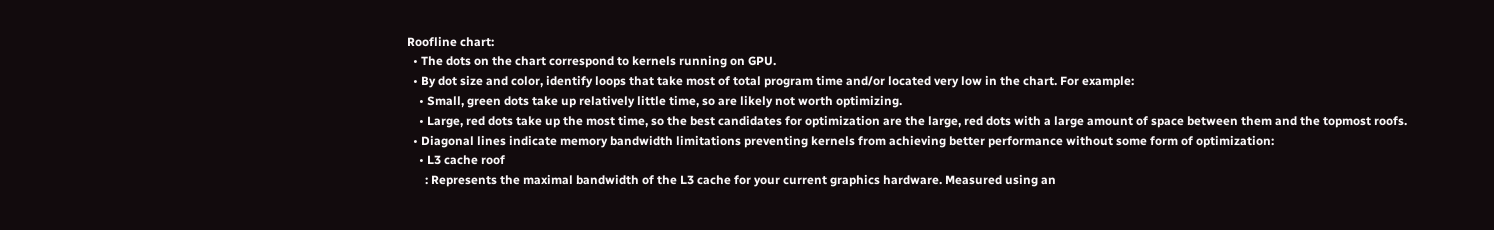Roofline chart:
  • The dots on the chart correspond to kernels running on GPU.
  • By dot size and color, identify loops that take most of total program time and/or located very low in the chart. For example:
    • Small, green dots take up relatively little time, so are likely not worth optimizing.
    • Large, red dots take up the most time, so the best candidates for optimization are the large, red dots with a large amount of space between them and the topmost roofs.
  • Diagonal lines indicate memory bandwidth limitations preventing kernels from achieving better performance without some form of optimization:
    • L3 cache roof
      : Represents the maximal bandwidth of the L3 cache for your current graphics hardware. Measured using an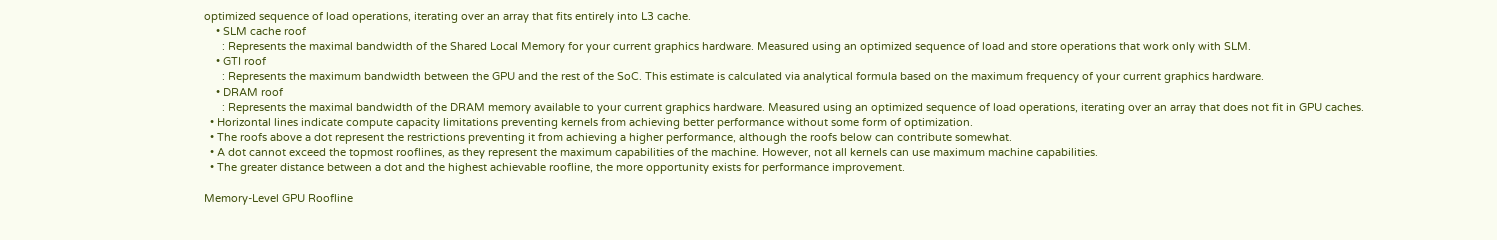optimized sequence of load operations, iterating over an array that fits entirely into L3 cache.
    • SLM cache roof
      : Represents the maximal bandwidth of the Shared Local Memory for your current graphics hardware. Measured using an optimized sequence of load and store operations that work only with SLM.
    • GTI roof
      : Represents the maximum bandwidth between the GPU and the rest of the SoC. This estimate is calculated via analytical formula based on the maximum frequency of your current graphics hardware.
    • DRAM roof
      : Represents the maximal bandwidth of the DRAM memory available to your current graphics hardware. Measured using an optimized sequence of load operations, iterating over an array that does not fit in GPU caches.
  • Horizontal lines indicate compute capacity limitations preventing kernels from achieving better performance without some form of optimization.
  • The roofs above a dot represent the restrictions preventing it from achieving a higher performance, although the roofs below can contribute somewhat.
  • A dot cannot exceed the topmost rooflines, as they represent the maximum capabilities of the machine. However, not all kernels can use maximum machine capabilities.
  • The greater distance between a dot and the highest achievable roofline, the more opportunity exists for performance improvement.

Memory-Level GPU Roofline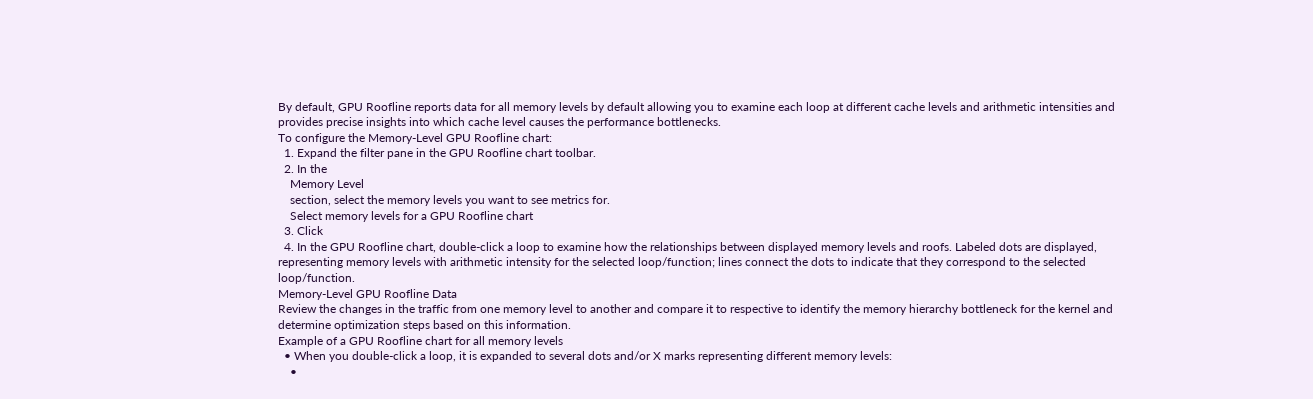By default, GPU Roofline reports data for all memory levels by default allowing you to examine each loop at different cache levels and arithmetic intensities and provides precise insights into which cache level causes the performance bottlenecks.
To configure the Memory-Level GPU Roofline chart:
  1. Expand the filter pane in the GPU Roofline chart toolbar.
  2. In the
    Memory Level
    section, select the memory levels you want to see metrics for.
    Select memory levels for a GPU Roofline chart
  3. Click
  4. In the GPU Roofline chart, double-click a loop to examine how the relationships between displayed memory levels and roofs. Labeled dots are displayed, representing memory levels with arithmetic intensity for the selected loop/function; lines connect the dots to indicate that they correspond to the selected loop/function.
Memory-Level GPU Roofline Data
Review the changes in the traffic from one memory level to another and compare it to respective to identify the memory hierarchy bottleneck for the kernel and determine optimization steps based on this information.
Example of a GPU Roofline chart for all memory levels
  • When you double-click a loop, it is expanded to several dots and/or X marks representing different memory levels:
    •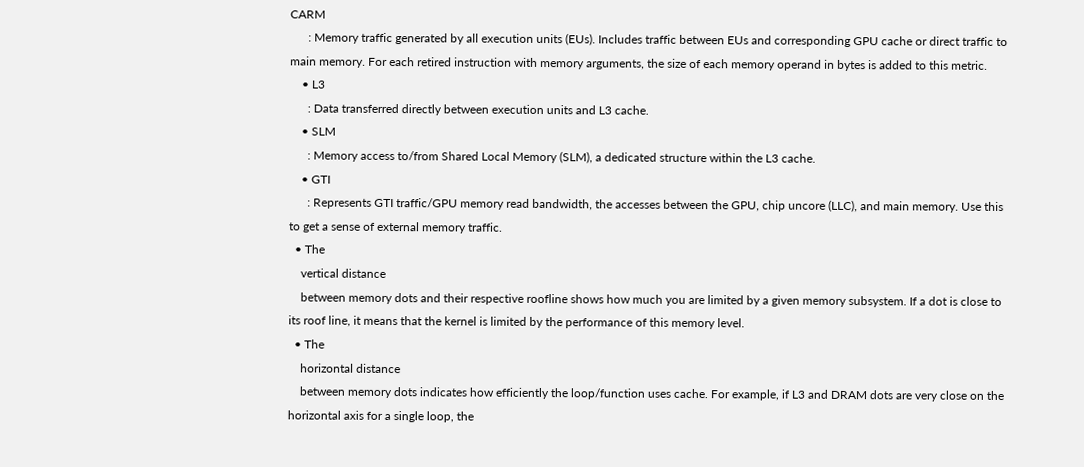CARM
      : Memory traffic generated by all execution units (EUs). Includes traffic between EUs and corresponding GPU cache or direct traffic to main memory. For each retired instruction with memory arguments, the size of each memory operand in bytes is added to this metric.
    • L3
      : Data transferred directly between execution units and L3 cache.
    • SLM
      : Memory access to/from Shared Local Memory (SLM), a dedicated structure within the L3 cache.
    • GTI
      : Represents GTI traffic/GPU memory read bandwidth, the accesses between the GPU, chip uncore (LLC), and main memory. Use this to get a sense of external memory traffic.
  • The
    vertical distance
    between memory dots and their respective roofline shows how much you are limited by a given memory subsystem. If a dot is close to its roof line, it means that the kernel is limited by the performance of this memory level.
  • The
    horizontal distance
    between memory dots indicates how efficiently the loop/function uses cache. For example, if L3 and DRAM dots are very close on the horizontal axis for a single loop, the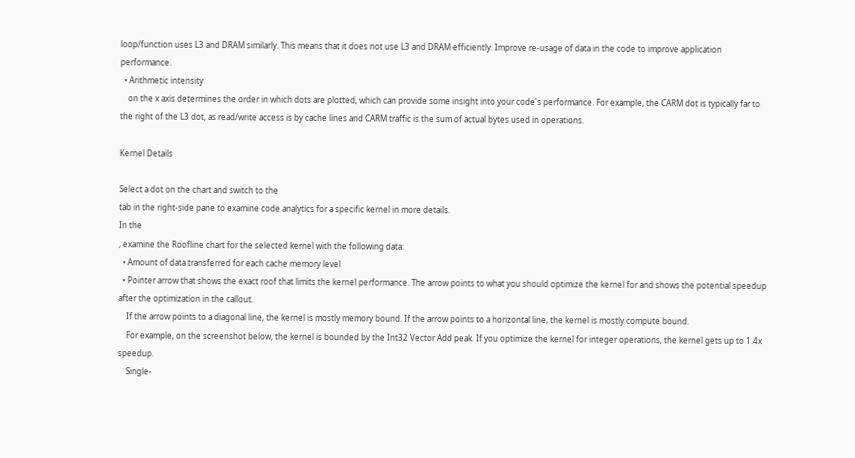loop/function uses L3 and DRAM similarly. This means that it does not use L3 and DRAM efficiently. Improve re-usage of data in the code to improve application performance.
  • Arithmetic intensity
    on the x axis determines the order in which dots are plotted, which can provide some insight into your code's performance. For example, the CARM dot is typically far to the right of the L3 dot, as read/write access is by cache lines and CARM traffic is the sum of actual bytes used in operations.

Kernel Details

Select a dot on the chart and switch to the
tab in the right-side pane to examine code analytics for a specific kernel in more details.
In the
, examine the Roofline chart for the selected kernel with the following data:
  • Amount of data transferred for each cache memory level
  • Pointer arrow that shows the exact roof that limits the kernel performance. The arrow points to what you should optimize the kernel for and shows the potential speedup after the optimization in the callout.
    If the arrow points to a diagonal line, the kernel is mostly memory bound. If the arrow points to a horizontal line, the kernel is mostly compute bound.
    For example, on the screenshot below, the kernel is bounded by the Int32 Vector Add peak. If you optimize the kernel for integer operations, the kernel gets up to 1.4x speedup.
    Single-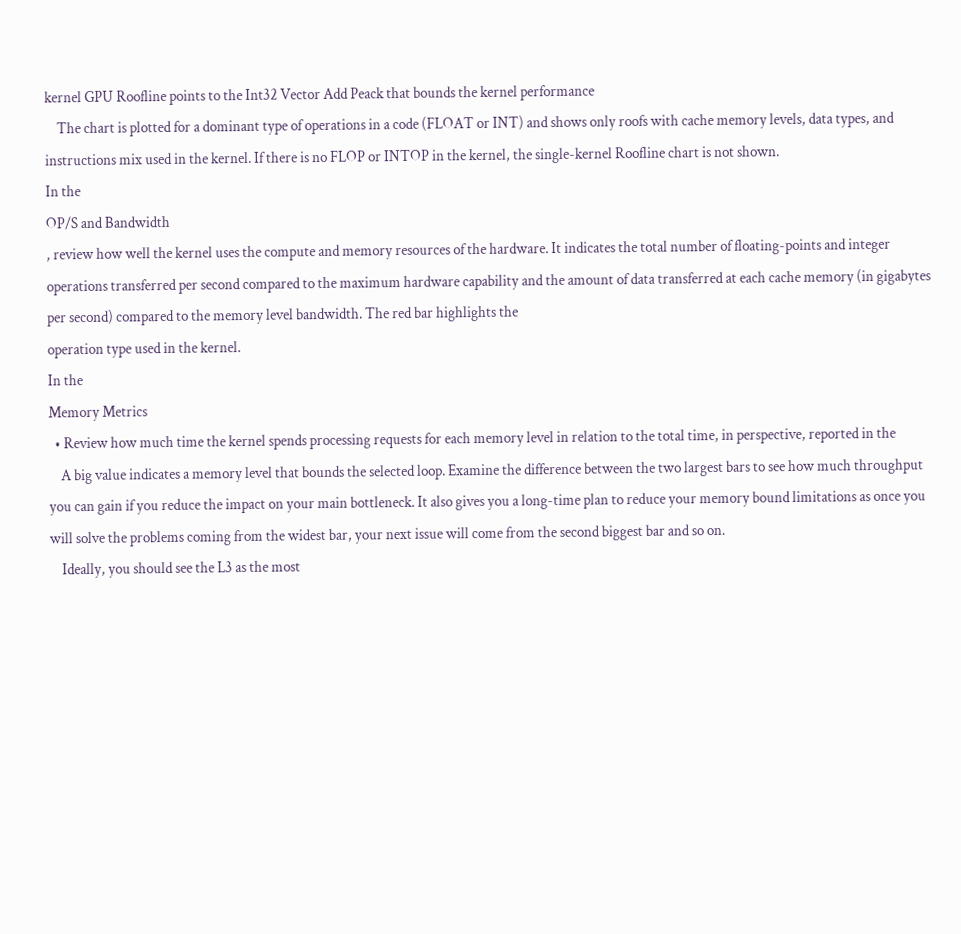kernel GPU Roofline points to the Int32 Vector Add Peack that bounds the kernel performance
    The chart is plotted for a dominant type of operations in a code (FLOAT or INT) and shows only roofs with cache memory levels, data types, and instructions mix used in the kernel. If there is no FLOP or INTOP in the kernel, the single-kernel Roofline chart is not shown.
In the
OP/S and Bandwidth
, review how well the kernel uses the compute and memory resources of the hardware. It indicates the total number of floating-points and integer operations transferred per second compared to the maximum hardware capability and the amount of data transferred at each cache memory (in gigabytes per second) compared to the memory level bandwidth. The red bar highlights the
operation type used in the kernel.
In the
Memory Metrics
  • Review how much time the kernel spends processing requests for each memory level in relation to the total time, in perspective, reported in the
    A big value indicates a memory level that bounds the selected loop. Examine the difference between the two largest bars to see how much throughput you can gain if you reduce the impact on your main bottleneck. It also gives you a long-time plan to reduce your memory bound limitations as once you will solve the problems coming from the widest bar, your next issue will come from the second biggest bar and so on.
    Ideally, you should see the L3 as the most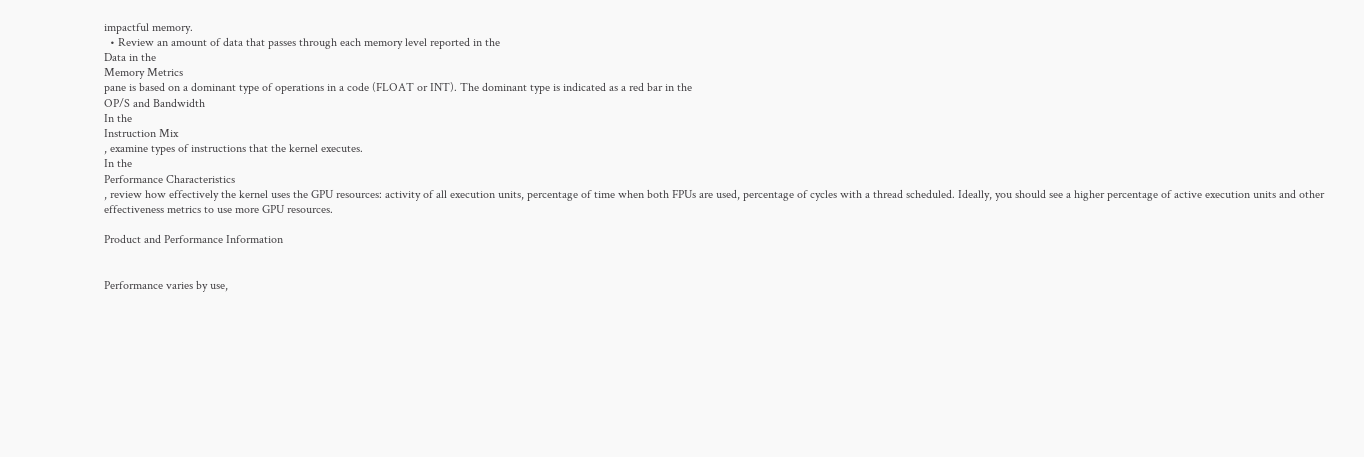impactful memory.
  • Review an amount of data that passes through each memory level reported in the
Data in the
Memory Metrics
pane is based on a dominant type of operations in a code (FLOAT or INT). The dominant type is indicated as a red bar in the
OP/S and Bandwidth
In the
Instruction Mix
, examine types of instructions that the kernel executes.
In the
Performance Characteristics
, review how effectively the kernel uses the GPU resources: activity of all execution units, percentage of time when both FPUs are used, percentage of cycles with a thread scheduled. Ideally, you should see a higher percentage of active execution units and other effectiveness metrics to use more GPU resources.

Product and Performance Information


Performance varies by use,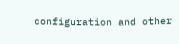configuration and other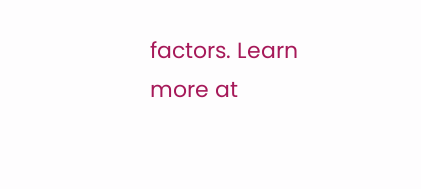factors. Learn more at